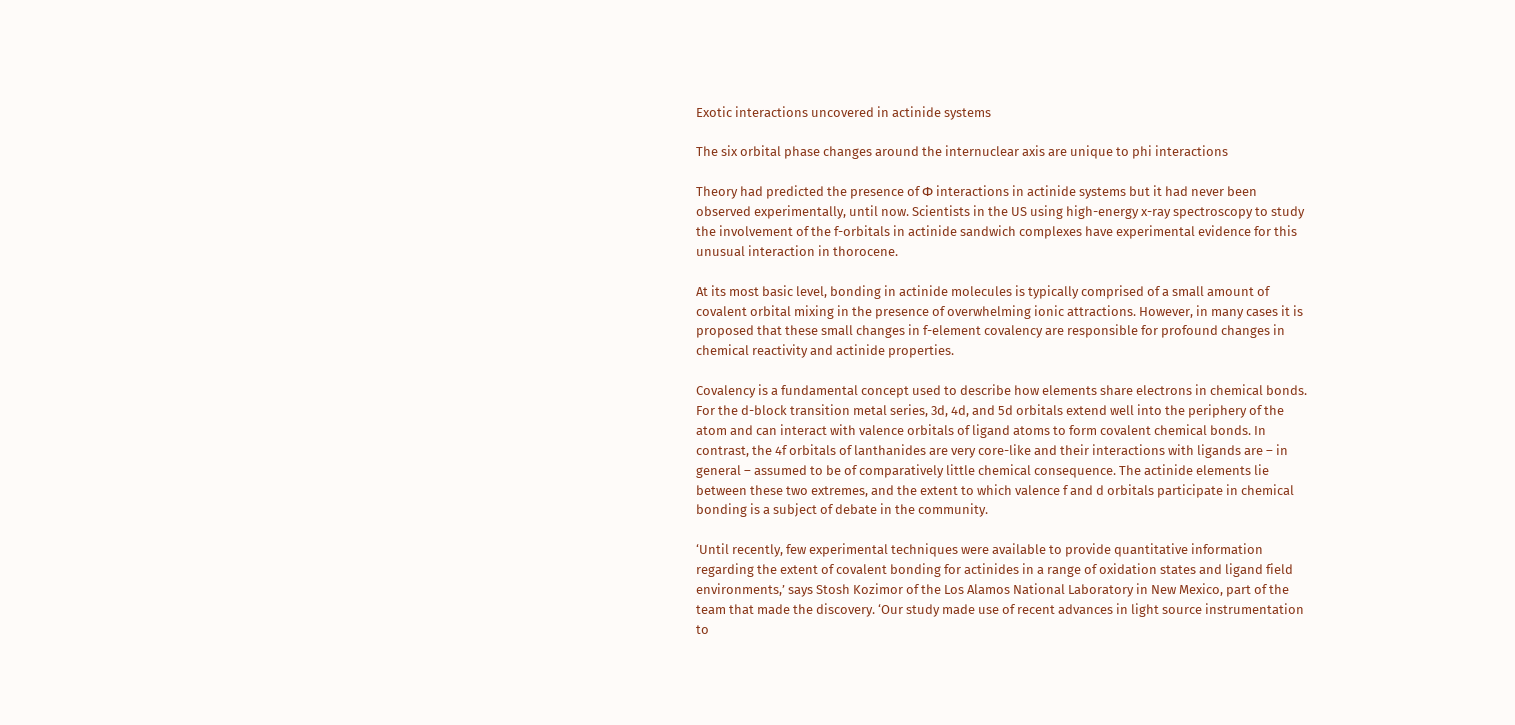Exotic interactions uncovered in actinide systems

The six orbital phase changes around the internuclear axis are unique to phi interactions

Theory had predicted the presence of Φ interactions in actinide systems but it had never been observed experimentally, until now. Scientists in the US using high-energy x-ray spectroscopy to study the involvement of the f-orbitals in actinide sandwich complexes have experimental evidence for this unusual interaction in thorocene.

At its most basic level, bonding in actinide molecules is typically comprised of a small amount of covalent orbital mixing in the presence of overwhelming ionic attractions. However, in many cases it is proposed that these small changes in f-element covalency are responsible for profound changes in chemical reactivity and actinide properties.

Covalency is a fundamental concept used to describe how elements share electrons in chemical bonds. For the d-block transition metal series, 3d, 4d, and 5d orbitals extend well into the periphery of the atom and can interact with valence orbitals of ligand atoms to form covalent chemical bonds. In contrast, the 4f orbitals of lanthanides are very core-like and their interactions with ligands are – in general – assumed to be of comparatively little chemical consequence. The actinide elements lie between these two extremes, and the extent to which valence f and d orbitals participate in chemical bonding is a subject of debate in the community.

‘Until recently, few experimental techniques were available to provide quantitative information regarding the extent of covalent bonding for actinides in a range of oxidation states and ligand field environments,’ says Stosh Kozimor of the Los Alamos National Laboratory in New Mexico, part of the team that made the discovery. ‘Our study made use of recent advances in light source instrumentation to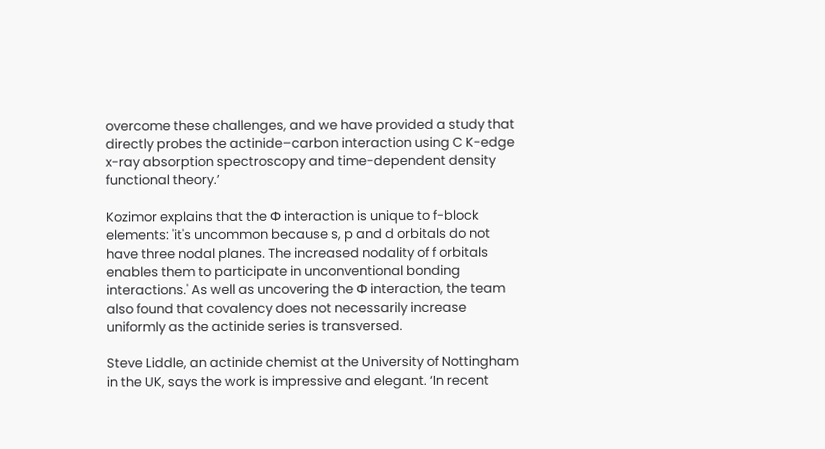overcome these challenges, and we have provided a study that directly probes the actinide–carbon interaction using C K-edge x-ray absorption spectroscopy and time-dependent density functional theory.’

Kozimor explains that the Φ interaction is unique to f-block elements: 'it's uncommon because s, p and d orbitals do not have three nodal planes. The increased nodality of f orbitals enables them to participate in unconventional bonding interactions.' As well as uncovering the Φ interaction, the team also found that covalency does not necessarily increase uniformly as the actinide series is transversed.

Steve Liddle, an actinide chemist at the University of Nottingham in the UK, says the work is impressive and elegant. ‘In recent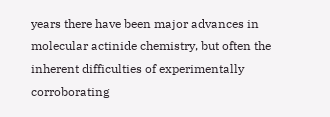years there have been major advances in molecular actinide chemistry, but often the inherent difficulties of experimentally corroborating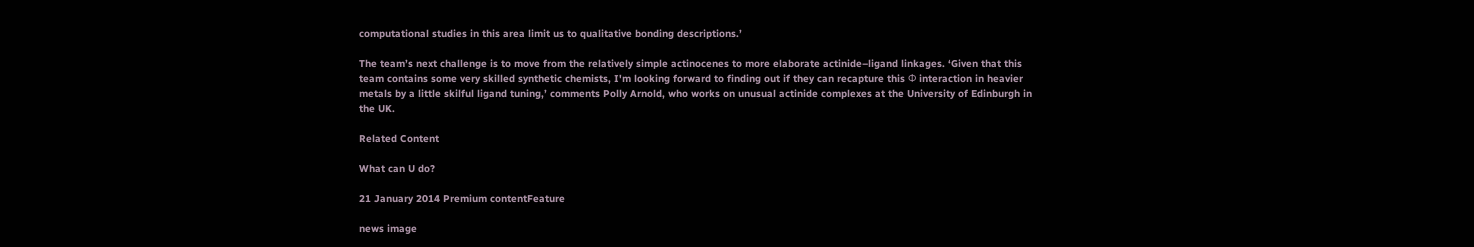computational studies in this area limit us to qualitative bonding descriptions.’

The team’s next challenge is to move from the relatively simple actinocenes to more elaborate actinide–ligand linkages. ‘Given that this team contains some very skilled synthetic chemists, I'm looking forward to finding out if they can recapture this Φ interaction in heavier metals by a little skilful ligand tuning,’ comments Polly Arnold, who works on unusual actinide complexes at the University of Edinburgh in the UK.

Related Content

What can U do?

21 January 2014 Premium contentFeature

news image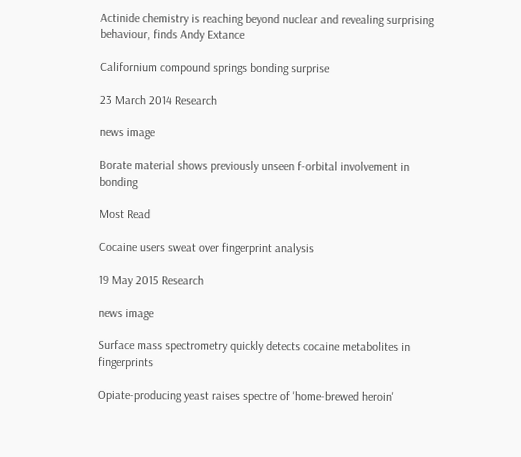Actinide chemistry is reaching beyond nuclear and revealing surprising behaviour, finds Andy Extance

Californium compound springs bonding surprise

23 March 2014 Research

news image

Borate material shows previously unseen f-orbital involvement in bonding

Most Read

Cocaine users sweat over fingerprint analysis

19 May 2015 Research

news image

Surface mass spectrometry quickly detects cocaine metabolites in fingerprints

Opiate-producing yeast raises spectre of 'home-brewed heroin'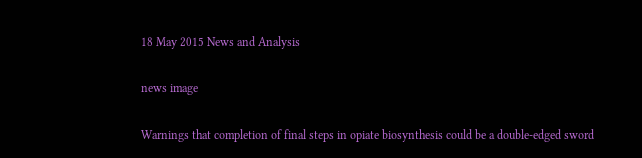18 May 2015 News and Analysis

news image

Warnings that completion of final steps in opiate biosynthesis could be a double-edged sword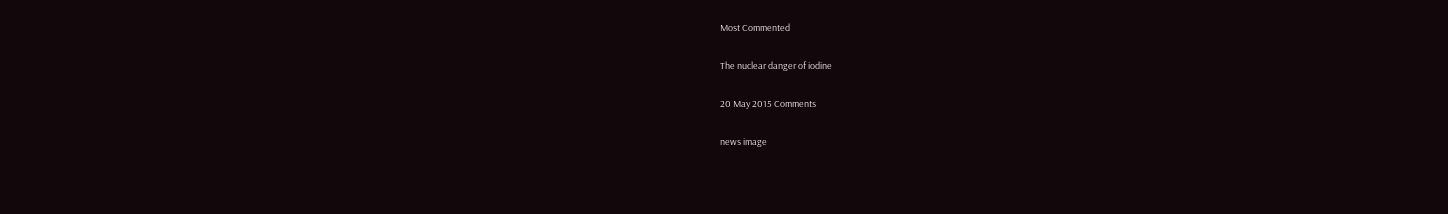Most Commented

The nuclear danger of iodine

20 May 2015 Comments

news image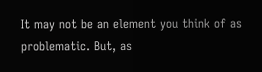It may not be an element you think of as problematic. But, as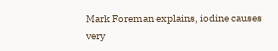Mark Foreman explains, iodine causes very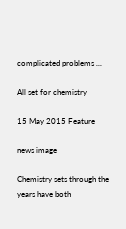complicated problems ...

All set for chemistry

15 May 2015 Feature

news image

Chemistry sets through the years have both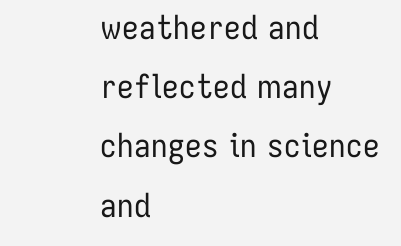weathered and reflected many changes in science and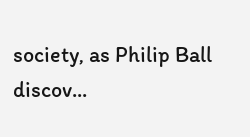society, as Philip Ball discov...